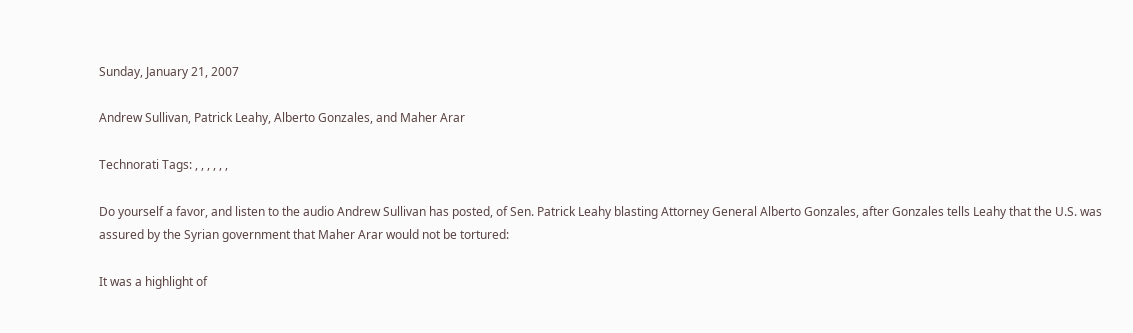Sunday, January 21, 2007

Andrew Sullivan, Patrick Leahy, Alberto Gonzales, and Maher Arar

Technorati Tags: , , , , , ,

Do yourself a favor, and listen to the audio Andrew Sullivan has posted, of Sen. Patrick Leahy blasting Attorney General Alberto Gonzales, after Gonzales tells Leahy that the U.S. was assured by the Syrian government that Maher Arar would not be tortured:

It was a highlight of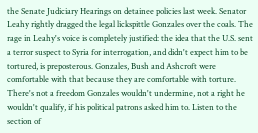the Senate Judiciary Hearings on detainee policies last week. Senator Leahy rightly dragged the legal lickspittle Gonzales over the coals. The rage in Leahy's voice is completely justified: the idea that the U.S. sent a terror suspect to Syria for interrogation, and didn't expect him to be tortured, is preposterous. Gonzales, Bush and Ashcroft were comfortable with that because they are comfortable with torture. There's not a freedom Gonzales wouldn't undermine, not a right he wouldn't qualify, if his political patrons asked him to. Listen to the section of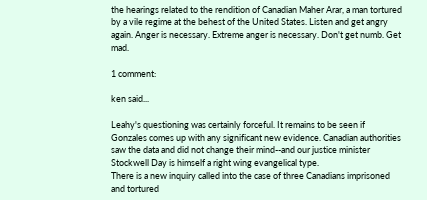the hearings related to the rendition of Canadian Maher Arar, a man tortured by a vile regime at the behest of the United States. Listen and get angry again. Anger is necessary. Extreme anger is necessary. Don't get numb. Get mad.

1 comment:

ken said...

Leahy's questioning was certainly forceful. It remains to be seen if Gonzales comes up with any significant new evidence. Canadian authorities saw the data and did not change their mind--and our justice minister Stockwell Day is himself a right wing evangelical type.
There is a new inquiry called into the case of three Canadians imprisoned and tortured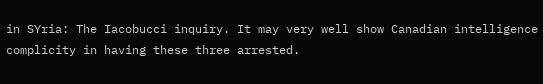in SYria: The Iacobucci inquiry. It may very well show Canadian intelligence complicity in having these three arrested.